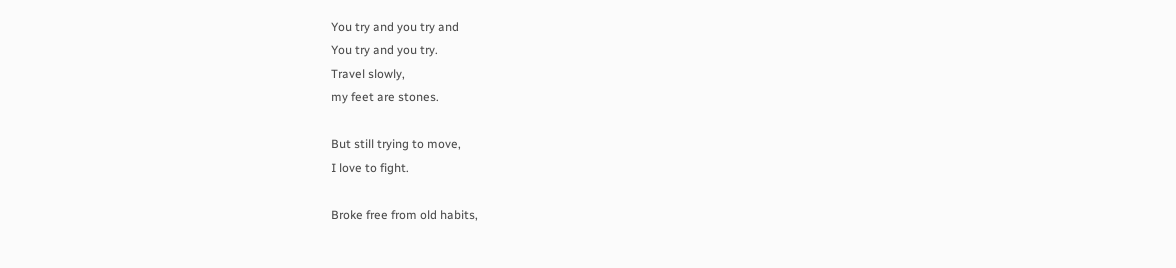You try and you try and
You try and you try.
Travel slowly,
my feet are stones.

But still trying to move,
I love to fight.

Broke free from old habits,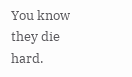You know they die hard.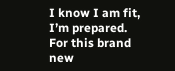I know I am fit, I’m prepared.
For this brand new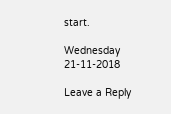start.

Wednesday 21-11-2018

Leave a Reply